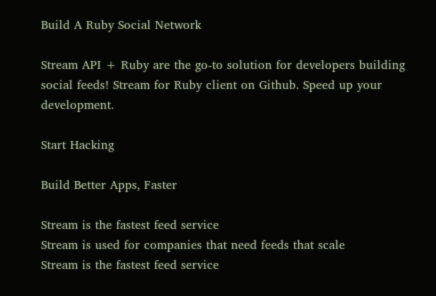Build A Ruby Social Network

Stream API + Ruby are the go-to solution for developers building social feeds! Stream for Ruby client on Github. Speed up your development.

Start Hacking

Build Better Apps, Faster

Stream is the fastest feed service
Stream is used for companies that need feeds that scale
Stream is the fastest feed service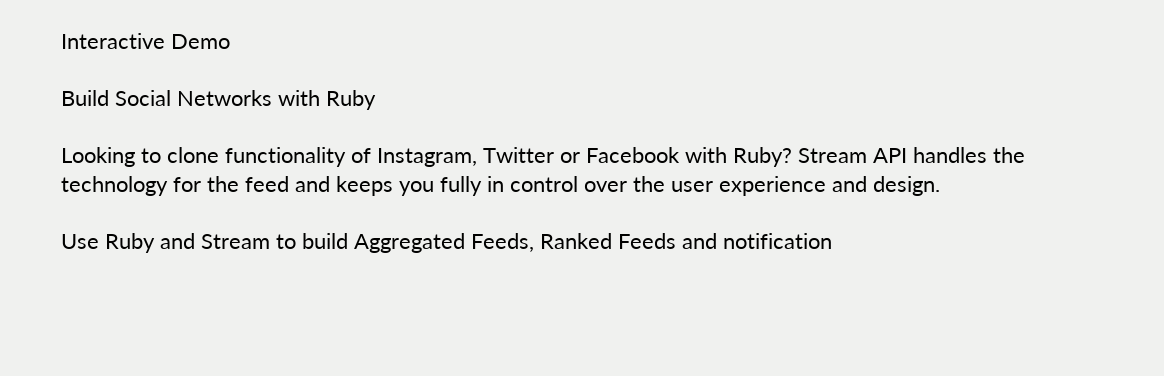Interactive Demo

Build Social Networks with Ruby

Looking to clone functionality of Instagram, Twitter or Facebook with Ruby? Stream API handles the technology for the feed and keeps you fully in control over the user experience and design.

Use Ruby and Stream to build Aggregated Feeds, Ranked Feeds and notification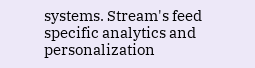systems. Stream's feed specific analytics and personalization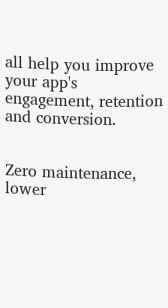all help you improve your app's engagement, retention and conversion.


Zero maintenance, lower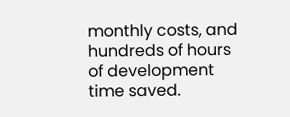monthly costs, and hundreds of hours of development time saved.